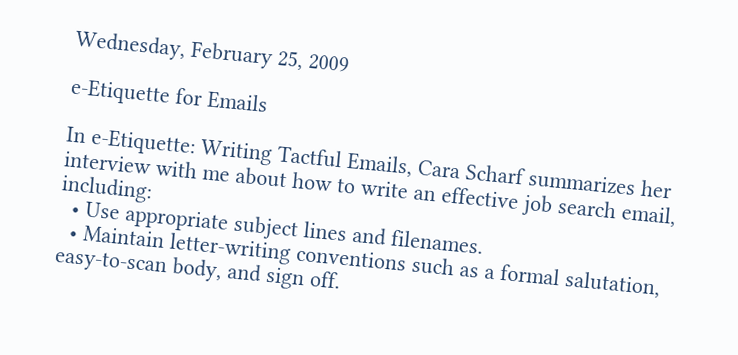Wednesday, February 25, 2009

e-Etiquette for Emails

In e-Etiquette: Writing Tactful Emails, Cara Scharf summarizes her interview with me about how to write an effective job search email, including:
  • Use appropriate subject lines and filenames.
  • Maintain letter-writing conventions such as a formal salutation, easy-to-scan body, and sign off.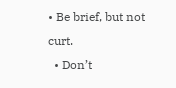• Be brief, but not curt.
  • Don’t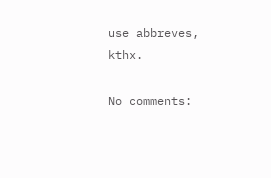use abbreves, kthx.

No comments: